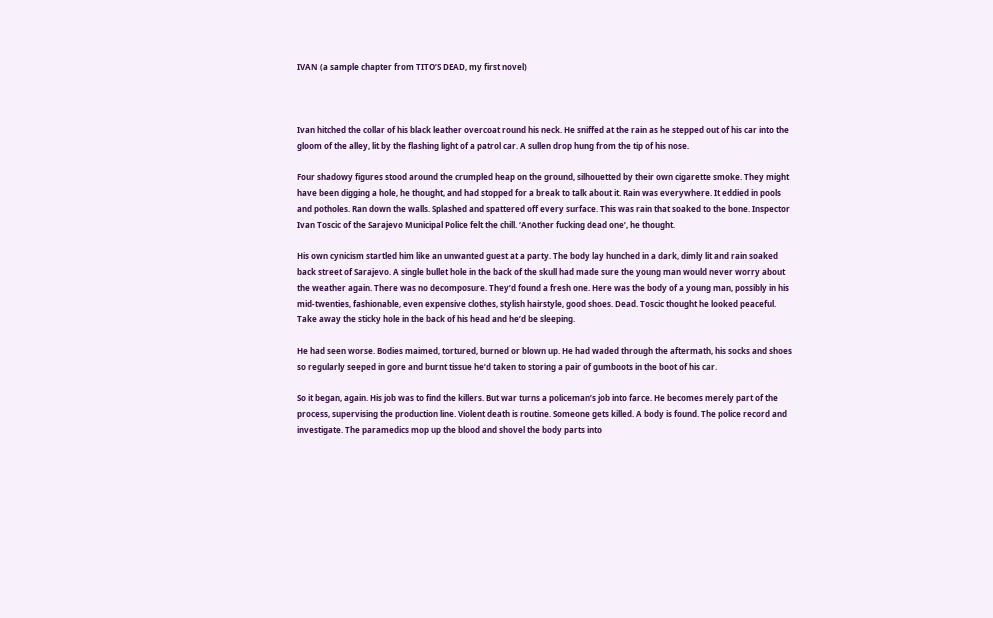IVAN (a sample chapter from TITO’S DEAD, my first novel)



Ivan hitched the collar of his black leather overcoat round his neck. He sniffed at the rain as he stepped out of his car into the gloom of the alley, lit by the flashing light of a patrol car. A sullen drop hung from the tip of his nose.

Four shadowy figures stood around the crumpled heap on the ground, silhouetted by their own cigarette smoke. They might have been digging a hole, he thought, and had stopped for a break to talk about it. Rain was everywhere. It eddied in pools and potholes. Ran down the walls. Splashed and spattered off every surface. This was rain that soaked to the bone. Inspector Ivan Toscic of the Sarajevo Municipal Police felt the chill. ‘Another fucking dead one’, he thought.

His own cynicism startled him like an unwanted guest at a party. The body lay hunched in a dark, dimly lit and rain soaked back street of Sarajevo. A single bullet hole in the back of the skull had made sure the young man would never worry about the weather again. There was no decomposure. They’d found a fresh one. Here was the body of a young man, possibly in his mid-twenties, fashionable, even expensive clothes, stylish hairstyle, good shoes. Dead. Toscic thought he looked peaceful. Take away the sticky hole in the back of his head and he’d be sleeping.

He had seen worse. Bodies maimed, tortured, burned or blown up. He had waded through the aftermath, his socks and shoes so regularly seeped in gore and burnt tissue he’d taken to storing a pair of gumboots in the boot of his car.

So it began, again. His job was to find the killers. But war turns a policeman’s job into farce. He becomes merely part of the process, supervising the production line. Violent death is routine. Someone gets killed. A body is found. The police record and investigate. The paramedics mop up the blood and shovel the body parts into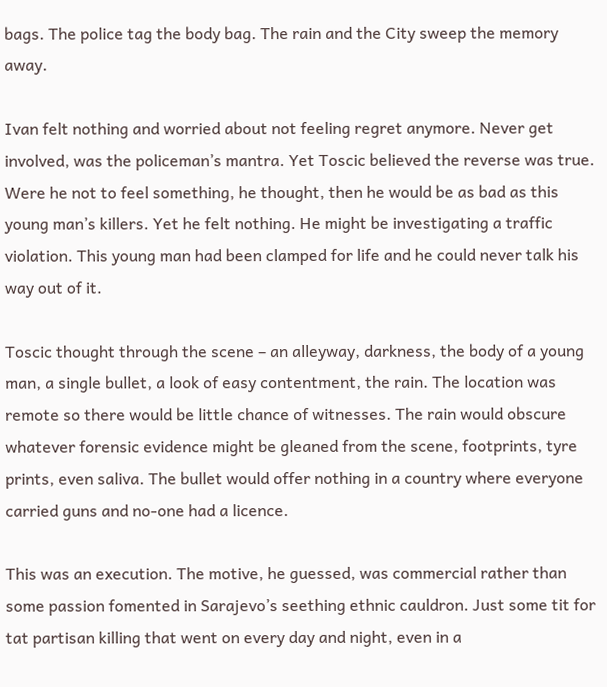bags. The police tag the body bag. The rain and the City sweep the memory away.

Ivan felt nothing and worried about not feeling regret anymore. Never get involved, was the policeman’s mantra. Yet Toscic believed the reverse was true. Were he not to feel something, he thought, then he would be as bad as this young man’s killers. Yet he felt nothing. He might be investigating a traffic violation. This young man had been clamped for life and he could never talk his way out of it.

Toscic thought through the scene – an alleyway, darkness, the body of a young man, a single bullet, a look of easy contentment, the rain. The location was remote so there would be little chance of witnesses. The rain would obscure whatever forensic evidence might be gleaned from the scene, footprints, tyre prints, even saliva. The bullet would offer nothing in a country where everyone carried guns and no-one had a licence.

This was an execution. The motive, he guessed, was commercial rather than some passion fomented in Sarajevo’s seething ethnic cauldron. Just some tit for tat partisan killing that went on every day and night, even in a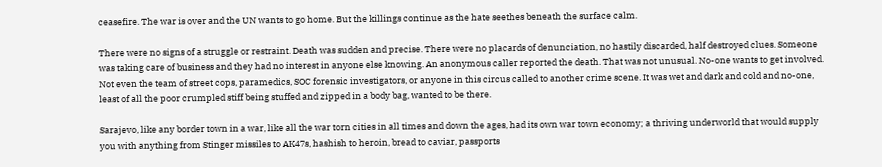ceasefire. The war is over and the UN wants to go home. But the killings continue as the hate seethes beneath the surface calm.

There were no signs of a struggle or restraint. Death was sudden and precise. There were no placards of denunciation, no hastily discarded, half destroyed clues. Someone was taking care of business and they had no interest in anyone else knowing. An anonymous caller reported the death. That was not unusual. No-one wants to get involved. Not even the team of street cops, paramedics, SOC forensic investigators, or anyone in this circus called to another crime scene. It was wet and dark and cold and no-one, least of all the poor crumpled stiff being stuffed and zipped in a body bag, wanted to be there.

Sarajevo, like any border town in a war, like all the war torn cities in all times and down the ages, had its own war town economy; a thriving underworld that would supply you with anything from Stinger missiles to AK47s, hashish to heroin, bread to caviar, passports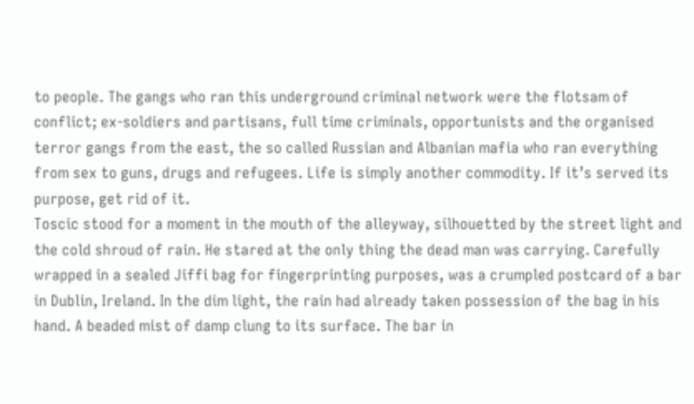to people. The gangs who ran this underground criminal network were the flotsam of conflict; ex-soldiers and partisans, full time criminals, opportunists and the organised terror gangs from the east, the so called Russian and Albanian mafia who ran everything from sex to guns, drugs and refugees. Life is simply another commodity. If it’s served its purpose, get rid of it.
Toscic stood for a moment in the mouth of the alleyway, silhouetted by the street light and the cold shroud of rain. He stared at the only thing the dead man was carrying. Carefully wrapped in a sealed Jiffi bag for fingerprinting purposes, was a crumpled postcard of a bar in Dublin, Ireland. In the dim light, the rain had already taken possession of the bag in his hand. A beaded mist of damp clung to its surface. The bar in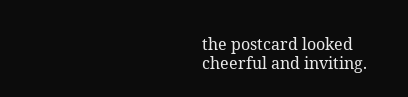the postcard looked cheerful and inviting.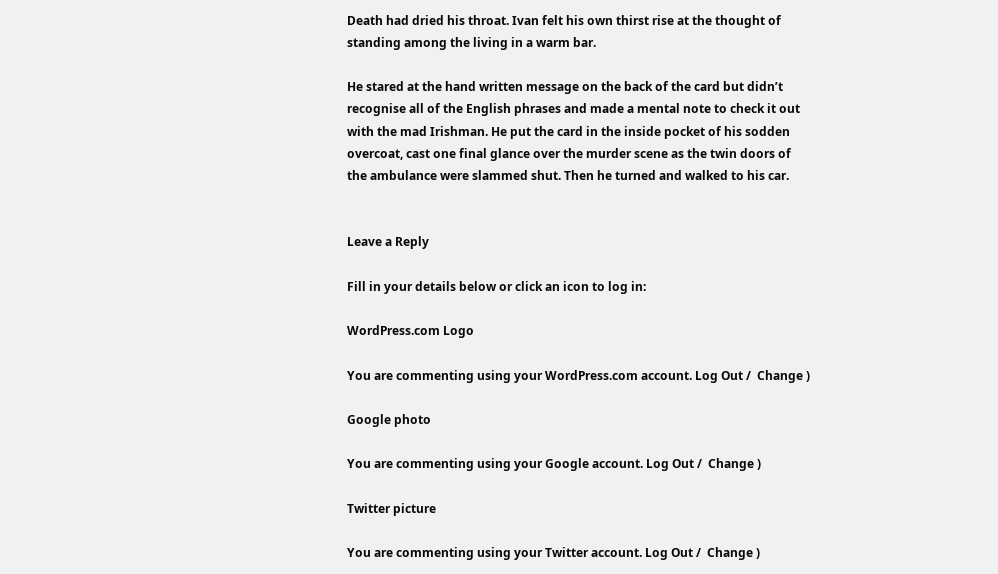Death had dried his throat. Ivan felt his own thirst rise at the thought of standing among the living in a warm bar.

He stared at the hand written message on the back of the card but didn’t recognise all of the English phrases and made a mental note to check it out with the mad Irishman. He put the card in the inside pocket of his sodden overcoat, cast one final glance over the murder scene as the twin doors of the ambulance were slammed shut. Then he turned and walked to his car.


Leave a Reply

Fill in your details below or click an icon to log in:

WordPress.com Logo

You are commenting using your WordPress.com account. Log Out /  Change )

Google photo

You are commenting using your Google account. Log Out /  Change )

Twitter picture

You are commenting using your Twitter account. Log Out /  Change )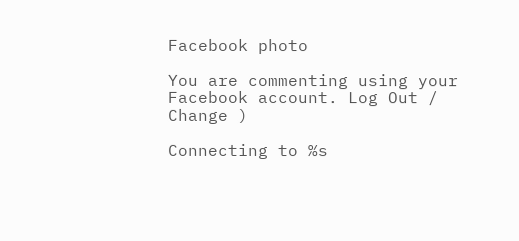Facebook photo

You are commenting using your Facebook account. Log Out /  Change )

Connecting to %s